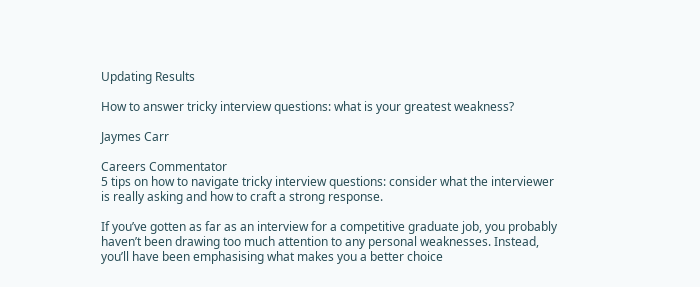Updating Results

How to answer tricky interview questions: what is your greatest weakness?

Jaymes Carr

Careers Commentator
5 tips on how to navigate tricky interview questions: consider what the interviewer is really asking and how to craft a strong response.

If you’ve gotten as far as an interview for a competitive graduate job, you probably haven’t been drawing too much attention to any personal weaknesses. Instead, you’ll have been emphasising what makes you a better choice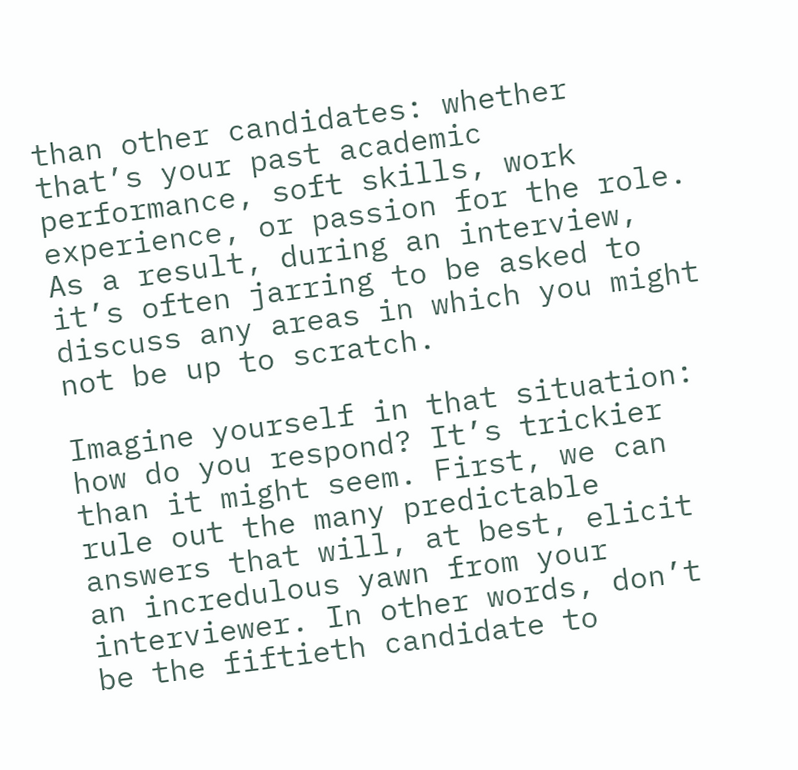than other candidates: whether that’s your past academic performance, soft skills, work experience, or passion for the role. As a result, during an interview, it’s often jarring to be asked to discuss any areas in which you might not be up to scratch.

Imagine yourself in that situation: how do you respond? It’s trickier than it might seem. First, we can rule out the many predictable answers that will, at best, elicit an incredulous yawn from your interviewer. In other words, don’t be the fiftieth candidate to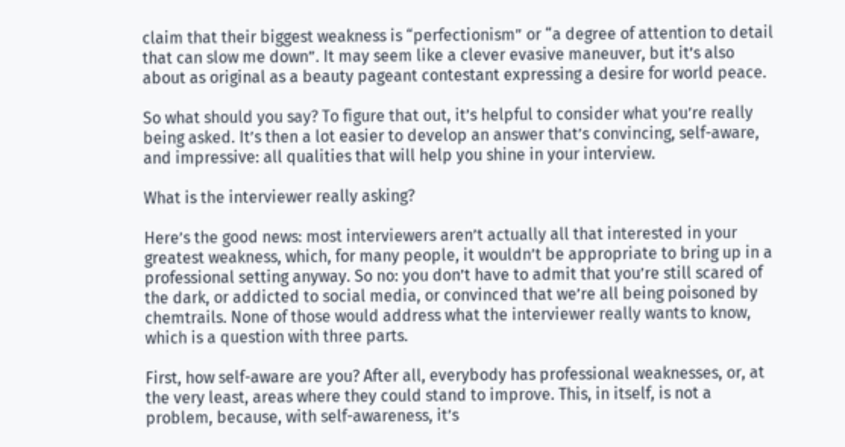claim that their biggest weakness is “perfectionism” or “a degree of attention to detail that can slow me down”. It may seem like a clever evasive maneuver, but it’s also about as original as a beauty pageant contestant expressing a desire for world peace.

So what should you say? To figure that out, it’s helpful to consider what you’re really being asked. It’s then a lot easier to develop an answer that’s convincing, self-aware, and impressive: all qualities that will help you shine in your interview.

What is the interviewer really asking?

Here’s the good news: most interviewers aren’t actually all that interested in your greatest weakness, which, for many people, it wouldn’t be appropriate to bring up in a professional setting anyway. So no: you don’t have to admit that you’re still scared of the dark, or addicted to social media, or convinced that we’re all being poisoned by chemtrails. None of those would address what the interviewer really wants to know, which is a question with three parts.

First, how self-aware are you? After all, everybody has professional weaknesses, or, at the very least, areas where they could stand to improve. This, in itself, is not a problem, because, with self-awareness, it’s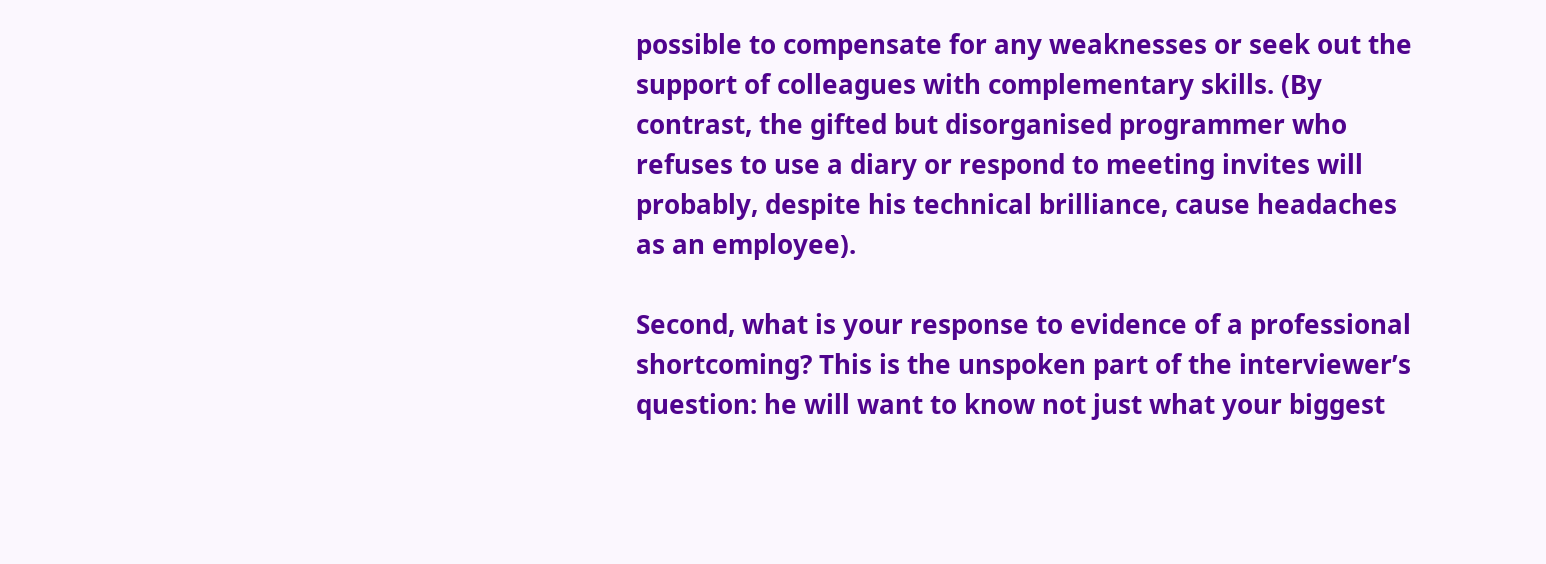possible to compensate for any weaknesses or seek out the support of colleagues with complementary skills. (By contrast, the gifted but disorganised programmer who refuses to use a diary or respond to meeting invites will probably, despite his technical brilliance, cause headaches as an employee).

Second, what is your response to evidence of a professional shortcoming? This is the unspoken part of the interviewer’s question: he will want to know not just what your biggest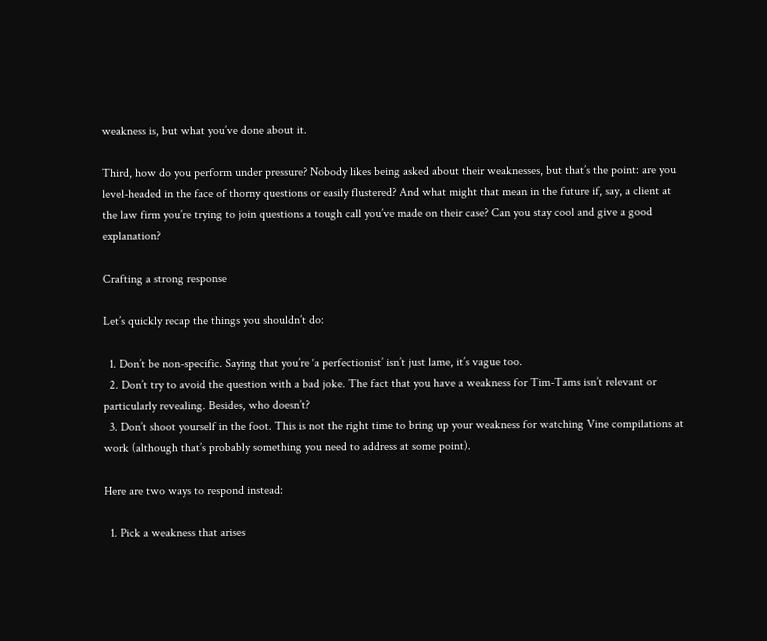weakness is, but what you’ve done about it.

Third, how do you perform under pressure? Nobody likes being asked about their weaknesses, but that’s the point: are you level-headed in the face of thorny questions or easily flustered? And what might that mean in the future if, say, a client at the law firm you’re trying to join questions a tough call you’ve made on their case? Can you stay cool and give a good explanation?

Crafting a strong response

Let’s quickly recap the things you shouldn’t do:

  1. Don’t be non-specific. Saying that you’re ‘a perfectionist’ isn’t just lame, it’s vague too.
  2. Don’t try to avoid the question with a bad joke. The fact that you have a weakness for Tim-Tams isn’t relevant or particularly revealing. Besides, who doesn’t?
  3. Don’t shoot yourself in the foot. This is not the right time to bring up your weakness for watching Vine compilations at work (although that’s probably something you need to address at some point).

Here are two ways to respond instead:

  1. Pick a weakness that arises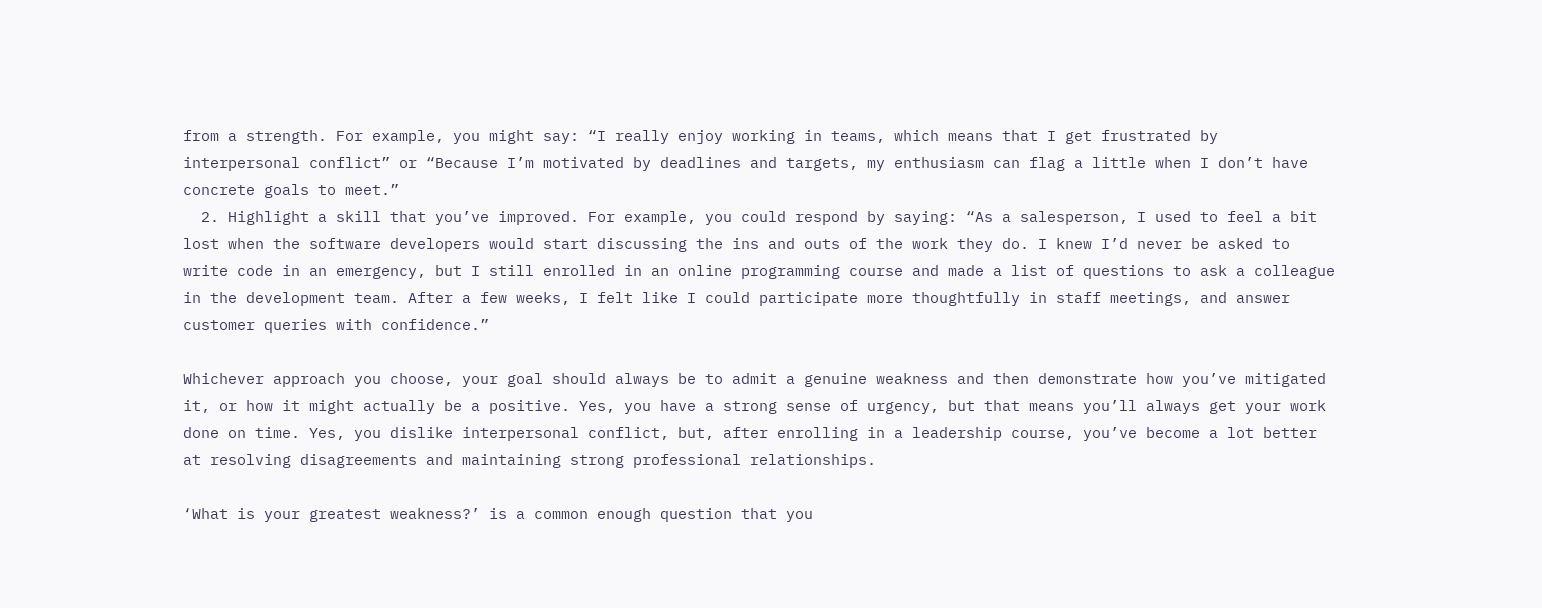from a strength. For example, you might say: “I really enjoy working in teams, which means that I get frustrated by interpersonal conflict” or “Because I’m motivated by deadlines and targets, my enthusiasm can flag a little when I don’t have concrete goals to meet.”
  2. Highlight a skill that you’ve improved. For example, you could respond by saying: “As a salesperson, I used to feel a bit lost when the software developers would start discussing the ins and outs of the work they do. I knew I’d never be asked to write code in an emergency, but I still enrolled in an online programming course and made a list of questions to ask a colleague in the development team. After a few weeks, I felt like I could participate more thoughtfully in staff meetings, and answer customer queries with confidence.”

Whichever approach you choose, your goal should always be to admit a genuine weakness and then demonstrate how you’ve mitigated it, or how it might actually be a positive. Yes, you have a strong sense of urgency, but that means you’ll always get your work done on time. Yes, you dislike interpersonal conflict, but, after enrolling in a leadership course, you’ve become a lot better at resolving disagreements and maintaining strong professional relationships.

‘What is your greatest weakness?’ is a common enough question that you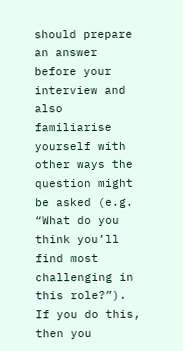should prepare an answer before your interview and also familiarise yourself with other ways the question might be asked (e.g. “What do you think you’ll find most challenging in this role?”). If you do this, then you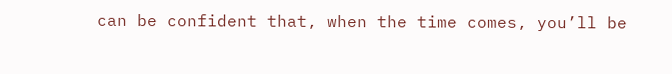can be confident that, when the time comes, you’ll be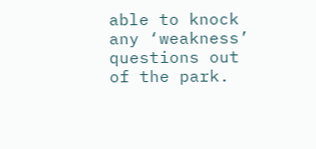able to knock any ‘weakness’ questions out of the park.